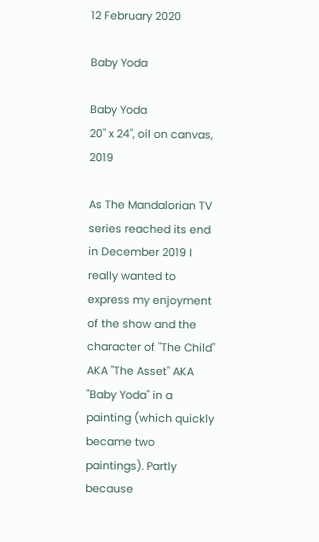12 February 2020

Baby Yoda

Baby Yoda
20" x 24", oil on canvas, 2019

As The Mandalorian TV series reached its end in December 2019 I really wanted to express my enjoyment of the show and the character of "The Child" AKA "The Asset" AKA "Baby Yoda" in a painting (which quickly became two paintings). Partly because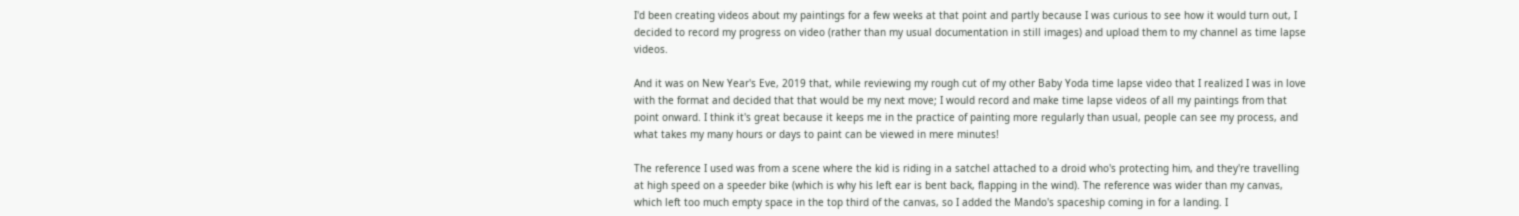I'd been creating videos about my paintings for a few weeks at that point and partly because I was curious to see how it would turn out, I decided to record my progress on video (rather than my usual documentation in still images) and upload them to my channel as time lapse videos.

And it was on New Year's Eve, 2019 that, while reviewing my rough cut of my other Baby Yoda time lapse video that I realized I was in love with the format and decided that that would be my next move; I would record and make time lapse videos of all my paintings from that point onward. I think it's great because it keeps me in the practice of painting more regularly than usual, people can see my process, and what takes my many hours or days to paint can be viewed in mere minutes!

The reference I used was from a scene where the kid is riding in a satchel attached to a droid who's protecting him, and they're travelling at high speed on a speeder bike (which is why his left ear is bent back, flapping in the wind). The reference was wider than my canvas, which left too much empty space in the top third of the canvas, so I added the Mando's spaceship coming in for a landing. I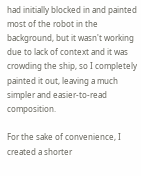had initially blocked in and painted most of the robot in the background, but it wasn't working due to lack of context and it was crowding the ship, so I completely painted it out, leaving a much simpler and easier-to-read composition.

For the sake of convenience, I created a shorter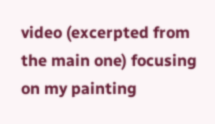video (excerpted from the main one) focusing on my painting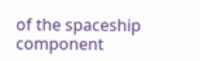of the spaceship component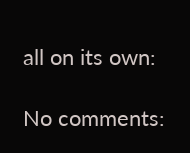all on its own:

No comments: